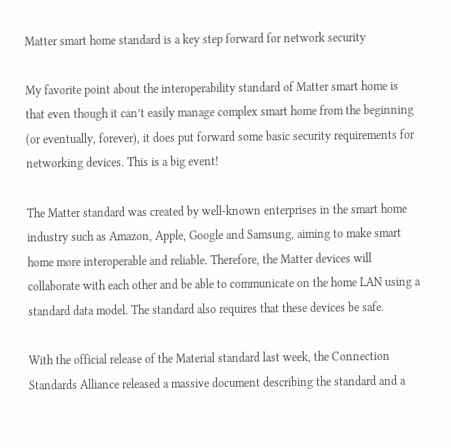Matter smart home standard is a key step forward for network security

My favorite point about the interoperability standard of Matter smart home is that even though it can’t easily manage complex smart home from the beginning (or eventually, forever), it does put forward some basic security requirements for networking devices. This is a big event!

The Matter standard was created by well-known enterprises in the smart home industry such as Amazon, Apple, Google and Samsung, aiming to make smart home more interoperable and reliable. Therefore, the Matter devices will collaborate with each other and be able to communicate on the home LAN using a standard data model. The standard also requires that these devices be safe.

With the official release of the Material standard last week, the Connection Standards Alliance released a massive document describing the standard and a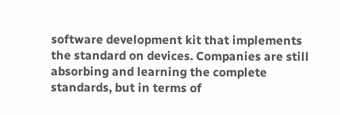software development kit that implements the standard on devices. Companies are still absorbing and learning the complete standards, but in terms of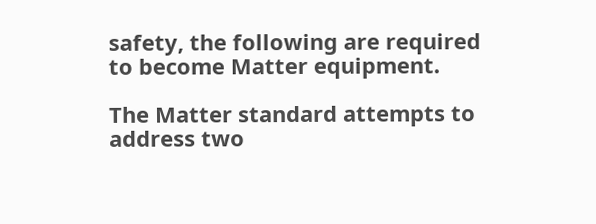safety, the following are required to become Matter equipment.

The Matter standard attempts to address two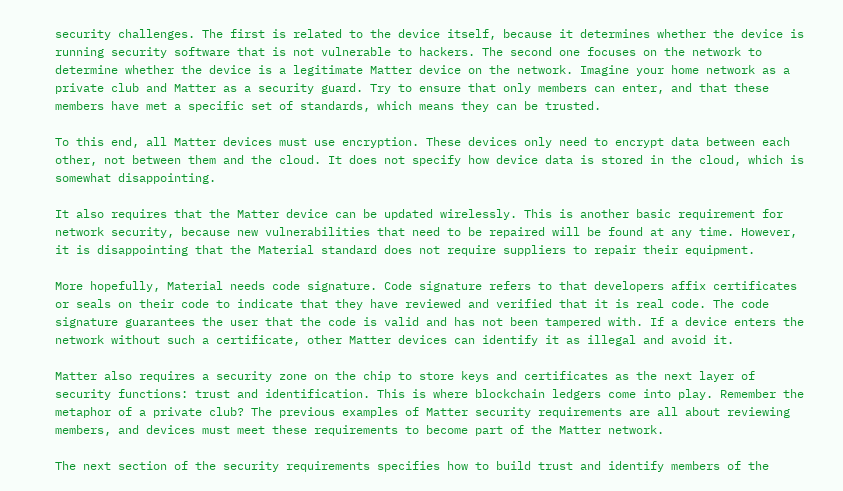security challenges. The first is related to the device itself, because it determines whether the device is running security software that is not vulnerable to hackers. The second one focuses on the network to determine whether the device is a legitimate Matter device on the network. Imagine your home network as a private club and Matter as a security guard. Try to ensure that only members can enter, and that these members have met a specific set of standards, which means they can be trusted.

To this end, all Matter devices must use encryption. These devices only need to encrypt data between each other, not between them and the cloud. It does not specify how device data is stored in the cloud, which is somewhat disappointing.

It also requires that the Matter device can be updated wirelessly. This is another basic requirement for network security, because new vulnerabilities that need to be repaired will be found at any time. However, it is disappointing that the Material standard does not require suppliers to repair their equipment.

More hopefully, Material needs code signature. Code signature refers to that developers affix certificates or seals on their code to indicate that they have reviewed and verified that it is real code. The code signature guarantees the user that the code is valid and has not been tampered with. If a device enters the network without such a certificate, other Matter devices can identify it as illegal and avoid it.

Matter also requires a security zone on the chip to store keys and certificates as the next layer of security functions: trust and identification. This is where blockchain ledgers come into play. Remember the metaphor of a private club? The previous examples of Matter security requirements are all about reviewing members, and devices must meet these requirements to become part of the Matter network.

The next section of the security requirements specifies how to build trust and identify members of the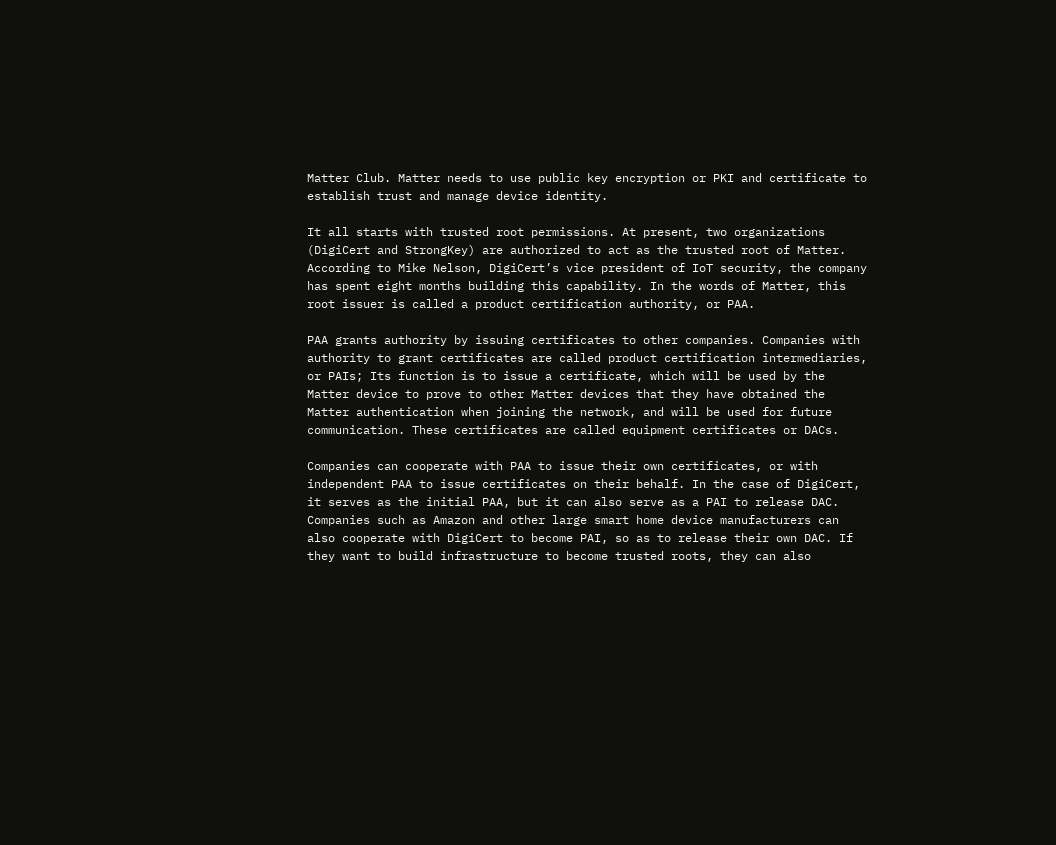Matter Club. Matter needs to use public key encryption or PKI and certificate to establish trust and manage device identity.

It all starts with trusted root permissions. At present, two organizations (DigiCert and StrongKey) are authorized to act as the trusted root of Matter. According to Mike Nelson, DigiCert’s vice president of IoT security, the company has spent eight months building this capability. In the words of Matter, this root issuer is called a product certification authority, or PAA.

PAA grants authority by issuing certificates to other companies. Companies with authority to grant certificates are called product certification intermediaries, or PAIs; Its function is to issue a certificate, which will be used by the Matter device to prove to other Matter devices that they have obtained the Matter authentication when joining the network, and will be used for future communication. These certificates are called equipment certificates or DACs.

Companies can cooperate with PAA to issue their own certificates, or with independent PAA to issue certificates on their behalf. In the case of DigiCert, it serves as the initial PAA, but it can also serve as a PAI to release DAC. Companies such as Amazon and other large smart home device manufacturers can also cooperate with DigiCert to become PAI, so as to release their own DAC. If they want to build infrastructure to become trusted roots, they can also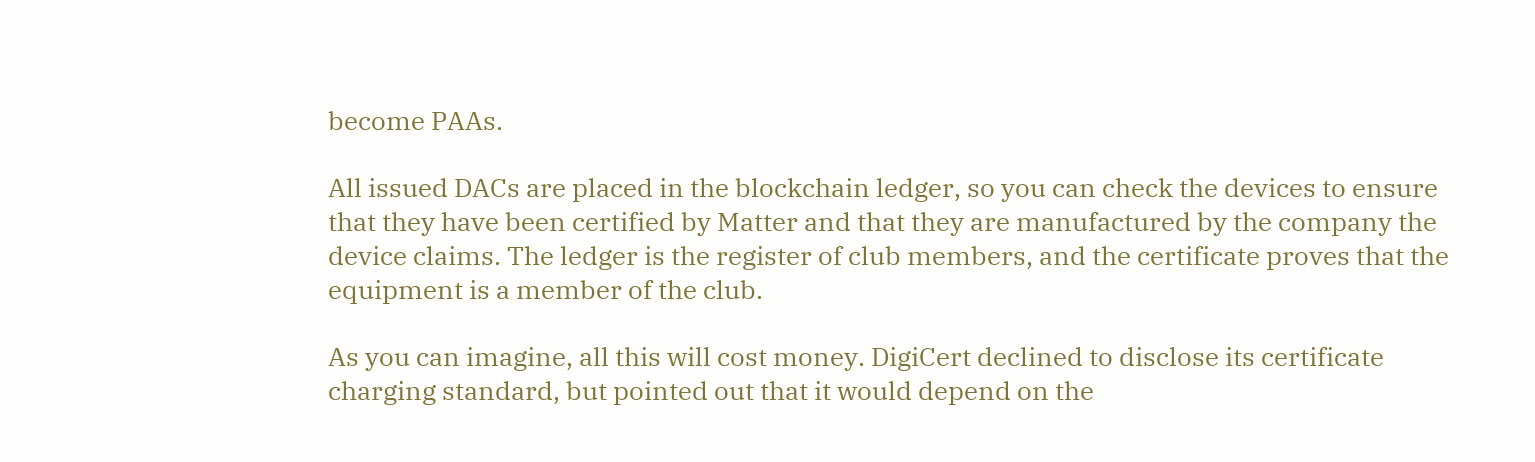become PAAs.

All issued DACs are placed in the blockchain ledger, so you can check the devices to ensure that they have been certified by Matter and that they are manufactured by the company the device claims. The ledger is the register of club members, and the certificate proves that the equipment is a member of the club.

As you can imagine, all this will cost money. DigiCert declined to disclose its certificate charging standard, but pointed out that it would depend on the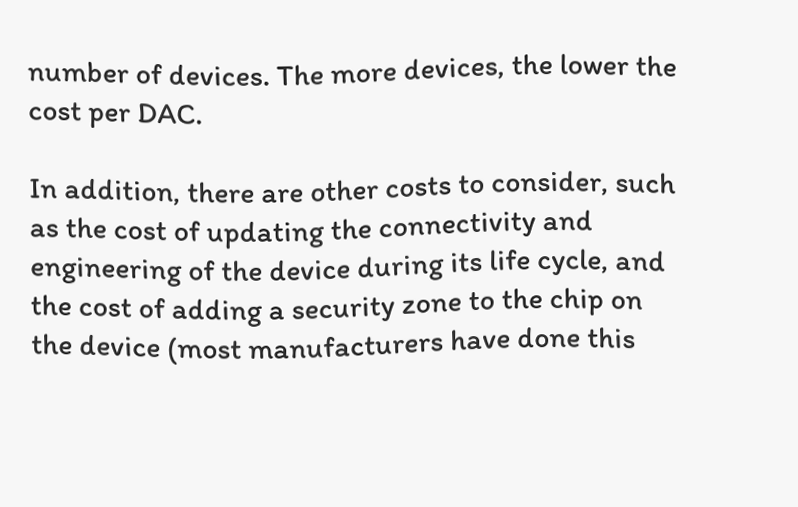number of devices. The more devices, the lower the cost per DAC.

In addition, there are other costs to consider, such as the cost of updating the connectivity and engineering of the device during its life cycle, and the cost of adding a security zone to the chip on the device (most manufacturers have done this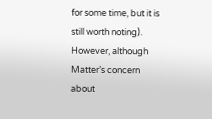for some time, but it is still worth noting). However, although Matter’s concern about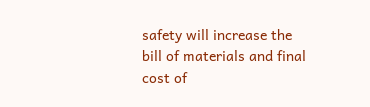safety will increase the bill of materials and final cost of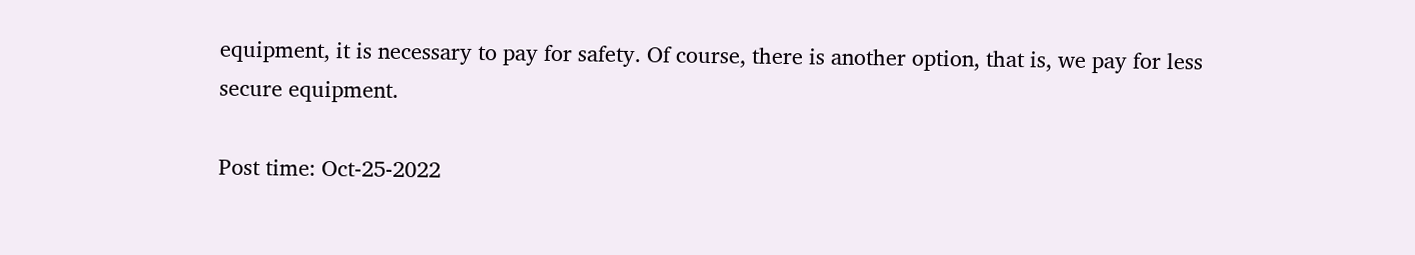equipment, it is necessary to pay for safety. Of course, there is another option, that is, we pay for less secure equipment.

Post time: Oct-25-2022